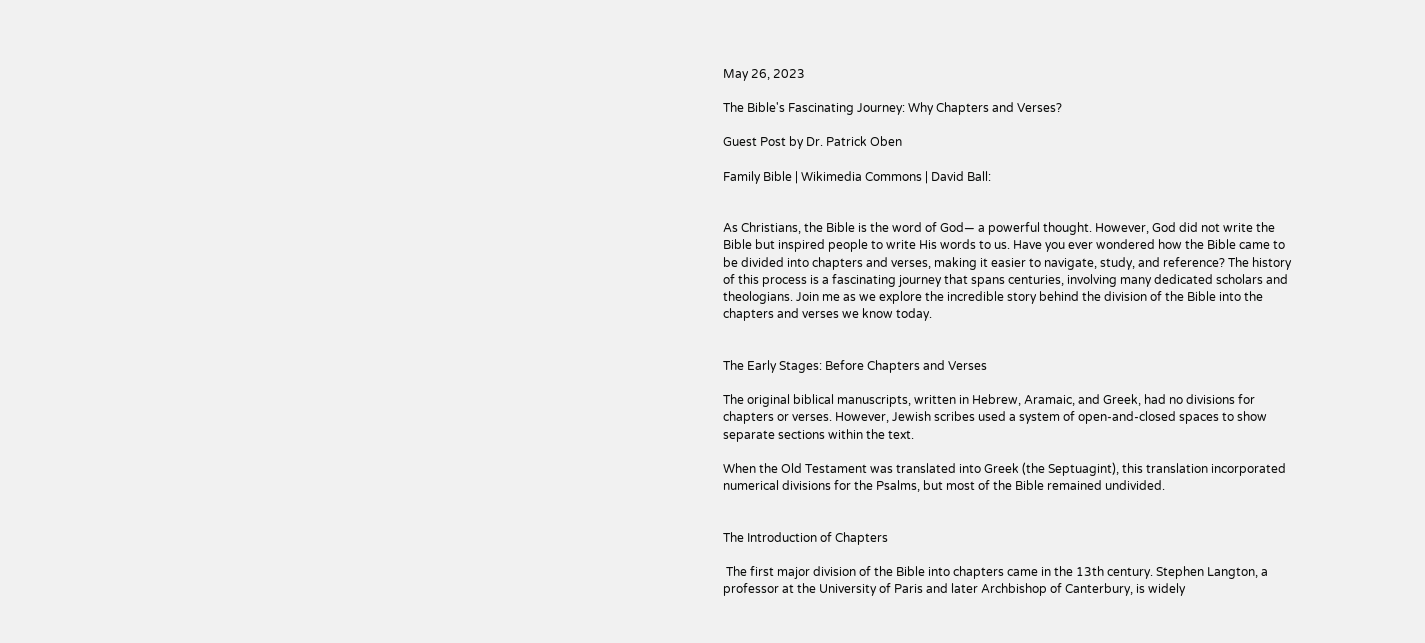May 26, 2023

The Bible's Fascinating Journey: Why Chapters and Verses?

Guest Post by Dr. Patrick Oben

Family Bible | Wikimedia Commons | David Ball:


As Christians, the Bible is the word of God— a powerful thought. However, God did not write the Bible but inspired people to write His words to us. Have you ever wondered how the Bible came to be divided into chapters and verses, making it easier to navigate, study, and reference? The history of this process is a fascinating journey that spans centuries, involving many dedicated scholars and theologians. Join me as we explore the incredible story behind the division of the Bible into the chapters and verses we know today.


The Early Stages: Before Chapters and Verses

The original biblical manuscripts, written in Hebrew, Aramaic, and Greek, had no divisions for chapters or verses. However, Jewish scribes used a system of open-and-closed spaces to show separate sections within the text.

When the Old Testament was translated into Greek (the Septuagint), this translation incorporated numerical divisions for the Psalms, but most of the Bible remained undivided.


The Introduction of Chapters

 The first major division of the Bible into chapters came in the 13th century. Stephen Langton, a professor at the University of Paris and later Archbishop of Canterbury, is widely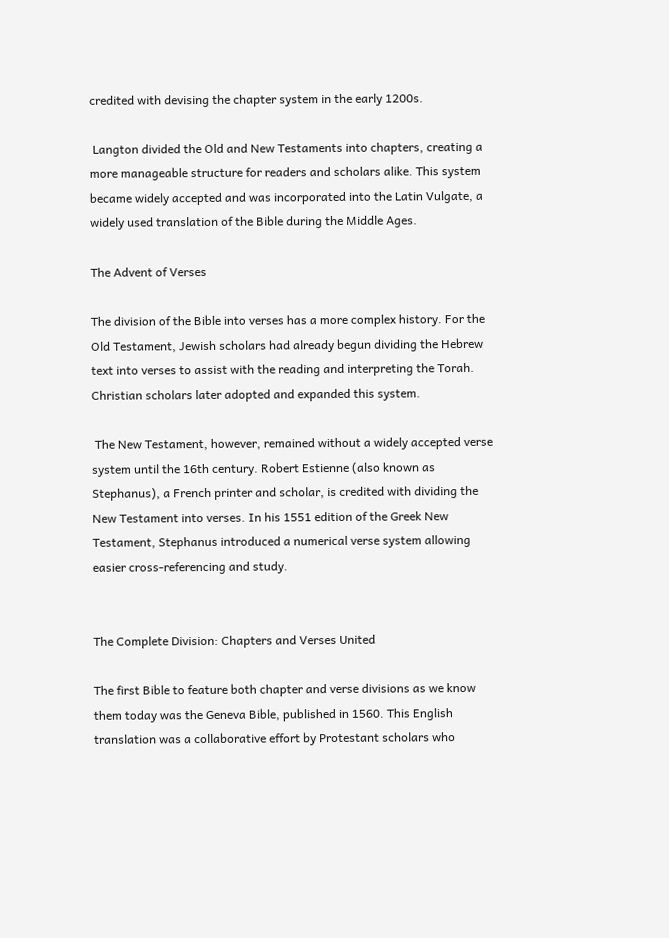credited with devising the chapter system in the early 1200s.

 Langton divided the Old and New Testaments into chapters, creating a more manageable structure for readers and scholars alike. This system became widely accepted and was incorporated into the Latin Vulgate, a widely used translation of the Bible during the Middle Ages.

The Advent of Verses

The division of the Bible into verses has a more complex history. For the Old Testament, Jewish scholars had already begun dividing the Hebrew text into verses to assist with the reading and interpreting the Torah. Christian scholars later adopted and expanded this system.

 The New Testament, however, remained without a widely accepted verse system until the 16th century. Robert Estienne (also known as Stephanus), a French printer and scholar, is credited with dividing the New Testament into verses. In his 1551 edition of the Greek New Testament, Stephanus introduced a numerical verse system allowing easier cross-referencing and study.


The Complete Division: Chapters and Verses United

The first Bible to feature both chapter and verse divisions as we know them today was the Geneva Bible, published in 1560. This English translation was a collaborative effort by Protestant scholars who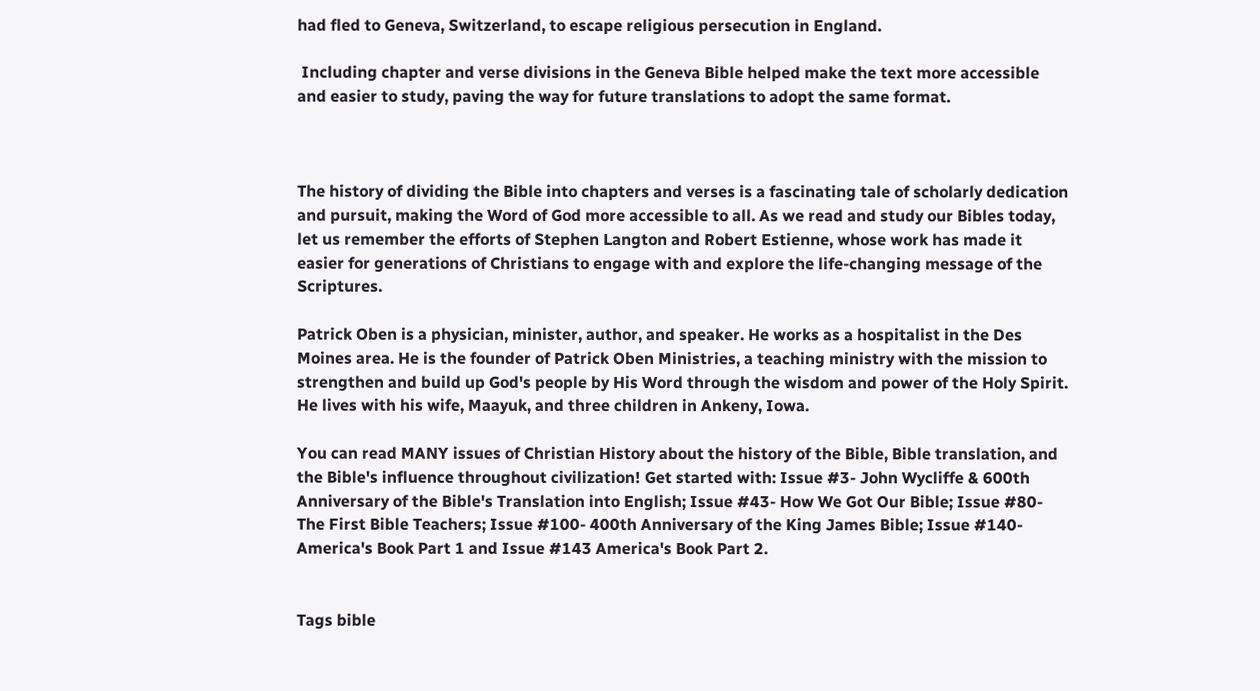had fled to Geneva, Switzerland, to escape religious persecution in England.

 Including chapter and verse divisions in the Geneva Bible helped make the text more accessible and easier to study, paving the way for future translations to adopt the same format.



The history of dividing the Bible into chapters and verses is a fascinating tale of scholarly dedication and pursuit, making the Word of God more accessible to all. As we read and study our Bibles today, let us remember the efforts of Stephen Langton and Robert Estienne, whose work has made it easier for generations of Christians to engage with and explore the life-changing message of the Scriptures.

Patrick Oben is a physician, minister, author, and speaker. He works as a hospitalist in the Des Moines area. He is the founder of Patrick Oben Ministries, a teaching ministry with the mission to strengthen and build up God's people by His Word through the wisdom and power of the Holy Spirit. He lives with his wife, Maayuk, and three children in Ankeny, Iowa.

You can read MANY issues of Christian History about the history of the Bible, Bible translation, and the Bible's influence throughout civilization! Get started with: Issue #3- John Wycliffe & 600th Anniversary of the Bible's Translation into English; Issue #43- How We Got Our Bible; Issue #80- The First Bible Teachers; Issue #100- 400th Anniversary of the King James Bible; Issue #140- America's Book Part 1 and Issue #143 America's Book Part 2.


Tags bible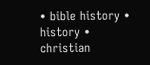• bible history • history • christian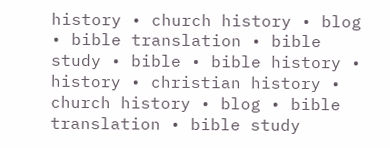history • church history • blog • bible translation • bible study • bible • bible history • history • christian history • church history • blog • bible translation • bible study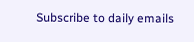Subscribe to daily emails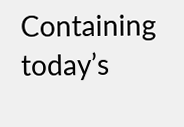Containing today’s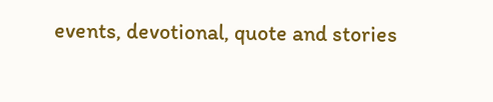events, devotional, quote and stories